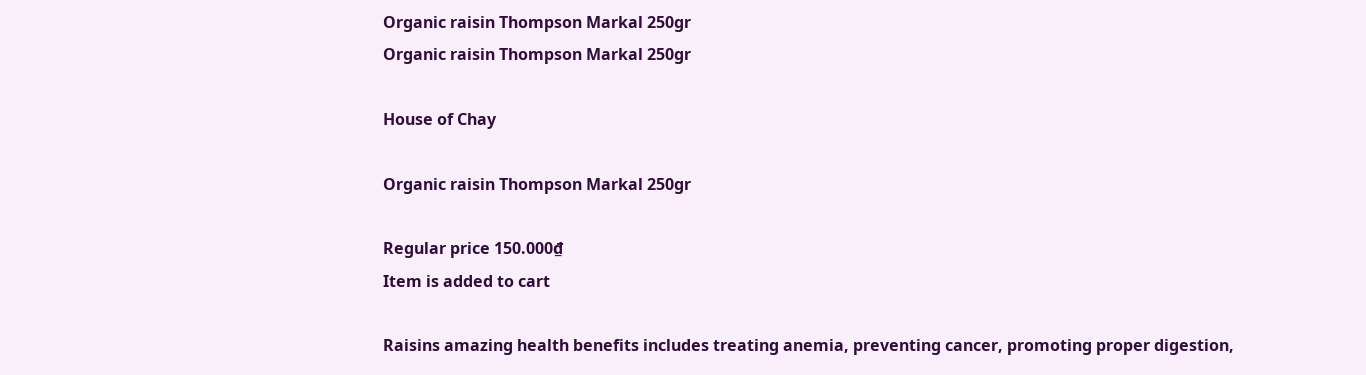Organic raisin Thompson Markal 250gr
Organic raisin Thompson Markal 250gr

House of Chay

Organic raisin Thompson Markal 250gr

Regular price 150.000₫
Item is added to cart

Raisins amazing health benefits includes treating anemia, preventing cancer, promoting proper digestion,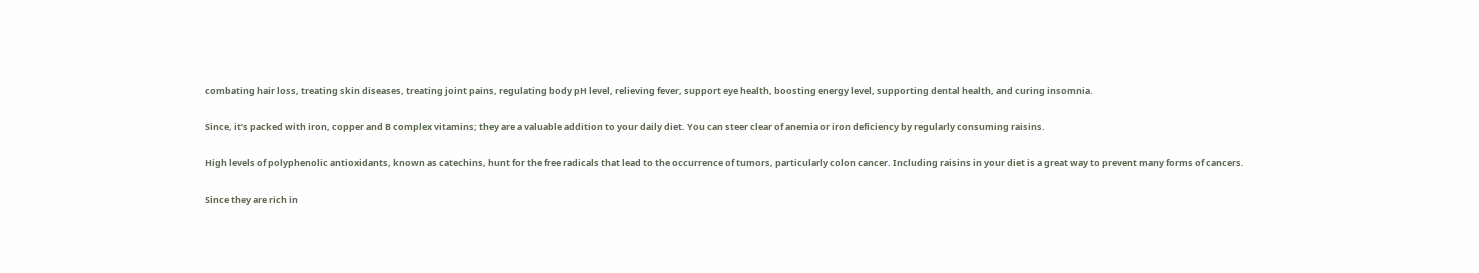combating hair loss, treating skin diseases, treating joint pains, regulating body pH level, relieving fever, support eye health, boosting energy level, supporting dental health, and curing insomnia.

Since, it’s packed with iron, copper and B complex vitamins; they are a valuable addition to your daily diet. You can steer clear of anemia or iron deficiency by regularly consuming raisins.

High levels of polyphenolic antioxidants, known as catechins, hunt for the free radicals that lead to the occurrence of tumors, particularly colon cancer. Including raisins in your diet is a great way to prevent many forms of cancers.

Since they are rich in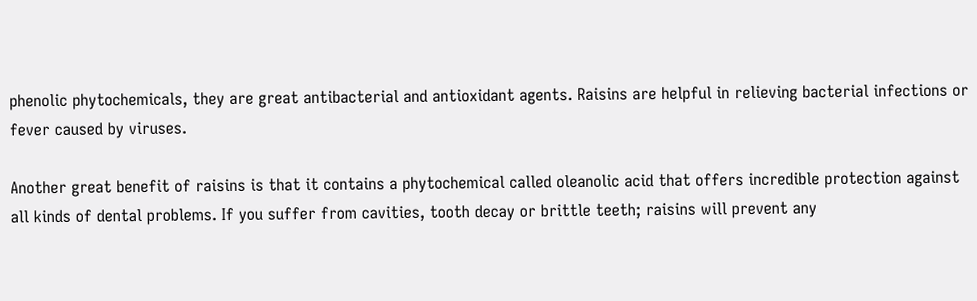phenolic phytochemicals, they are great antibacterial and antioxidant agents. Raisins are helpful in relieving bacterial infections or fever caused by viruses.

Another great benefit of raisins is that it contains a phytochemical called oleanolic acid that offers incredible protection against all kinds of dental problems. If you suffer from cavities, tooth decay or brittle teeth; raisins will prevent any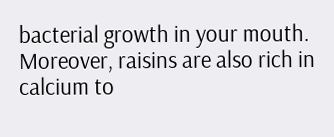bacterial growth in your mouth. Moreover, raisins are also rich in calcium to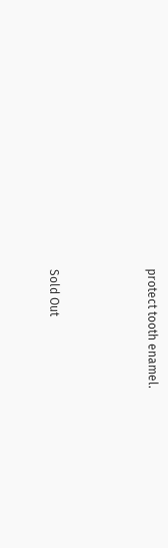protect tooth enamel.



Sold Out